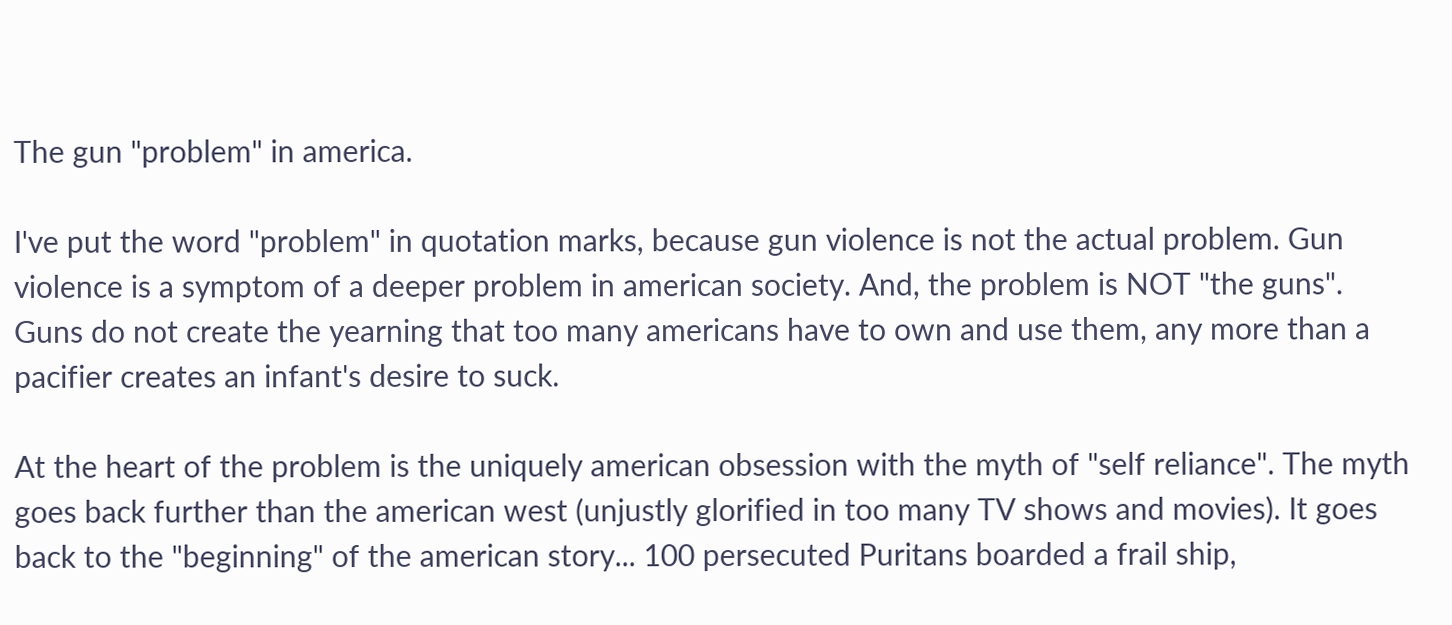The gun "problem" in america.

I've put the word "problem" in quotation marks, because gun violence is not the actual problem. Gun violence is a symptom of a deeper problem in american society. And, the problem is NOT "the guns". Guns do not create the yearning that too many americans have to own and use them, any more than a pacifier creates an infant's desire to suck.

At the heart of the problem is the uniquely american obsession with the myth of "self reliance". The myth goes back further than the american west (unjustly glorified in too many TV shows and movies). It goes back to the "beginning" of the american story... 100 persecuted Puritans boarded a frail ship,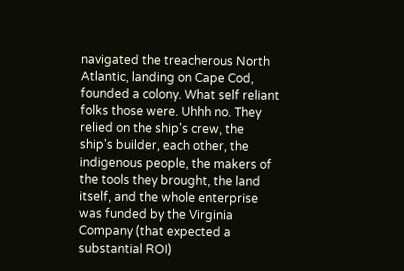navigated the treacherous North Atlantic, landing on Cape Cod, founded a colony. What self reliant folks those were. Uhhh no. They relied on the ship's crew, the ship's builder, each other, the indigenous people, the makers of the tools they brought, the land itself, and the whole enterprise was funded by the Virginia Company (that expected a substantial ROI)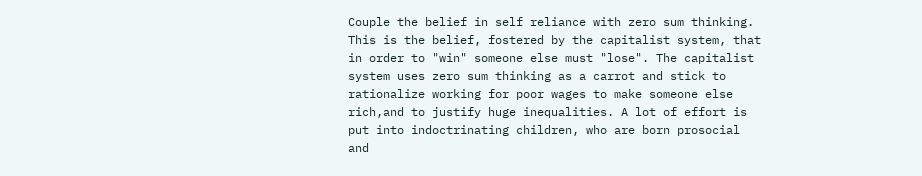Couple the belief in self reliance with zero sum thinking. This is the belief, fostered by the capitalist system, that in order to "win" someone else must "lose". The capitalist system uses zero sum thinking as a carrot and stick to rationalize working for poor wages to make someone else rich,and to justify huge inequalities. A lot of effort is put into indoctrinating children, who are born prosocial and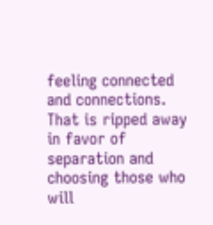feeling connected and connections. That is ripped away in favor of separation and choosing those who will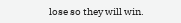lose so they will win.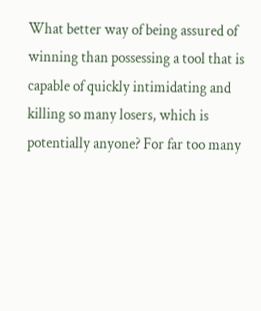What better way of being assured of winning than possessing a tool that is capable of quickly intimidating and killing so many losers, which is potentially anyone? For far too many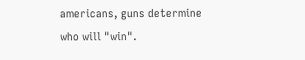americans, guns determine who will "win".